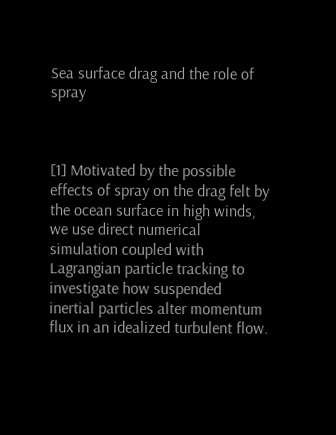Sea surface drag and the role of spray



[1] Motivated by the possible effects of spray on the drag felt by the ocean surface in high winds, we use direct numerical simulation coupled with Lagrangian particle tracking to investigate how suspended inertial particles alter momentum flux in an idealized turbulent flow.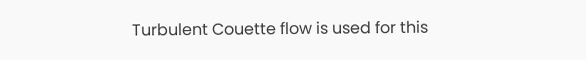Turbulent Couette flow is used for this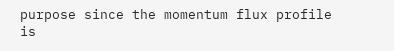purpose since the momentum flux profile is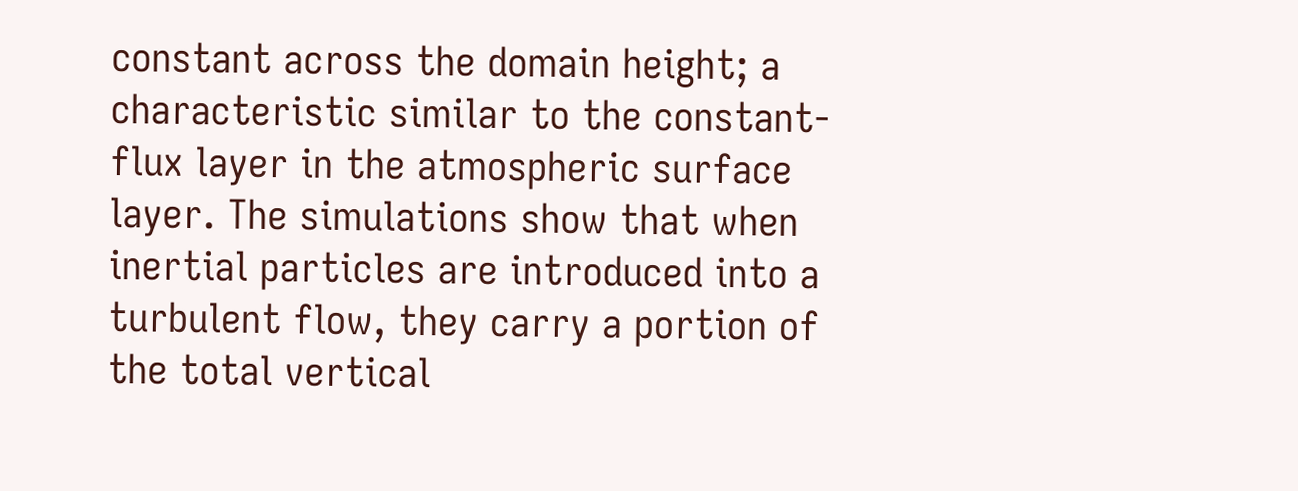constant across the domain height; a characteristic similar to the constant-flux layer in the atmospheric surface layer. The simulations show that when inertial particles are introduced into a turbulent flow, they carry a portion of the total vertical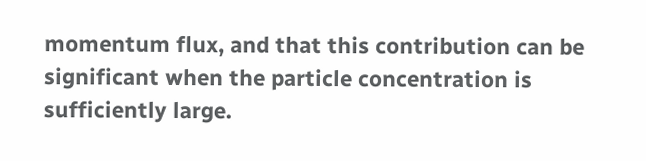momentum flux, and that this contribution can be significant when the particle concentration is sufficiently large.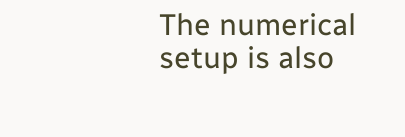The numerical setup is also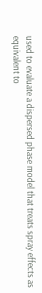used to evaluate a dispersed phase model that treats spray effects as equivalent to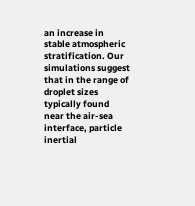an increase in stable atmospheric stratification. Our simulations suggest that in the range of droplet sizes typically found near the air-sea interface, particle inertial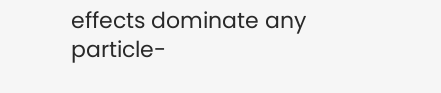effects dominate any particle-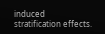induced stratification effects.